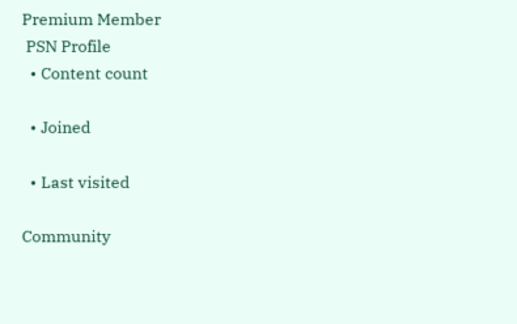Premium Member
 PSN Profile
  • Content count

  • Joined

  • Last visited

Community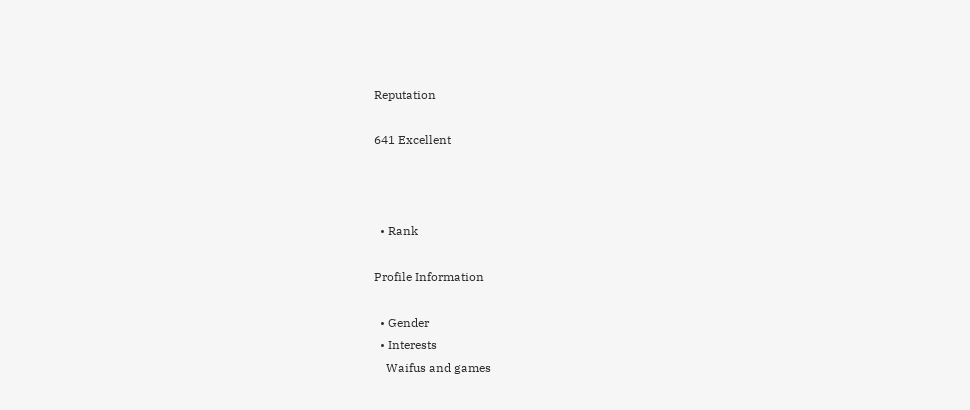Reputation

641 Excellent



  • Rank

Profile Information

  • Gender
  • Interests
    Waifus and games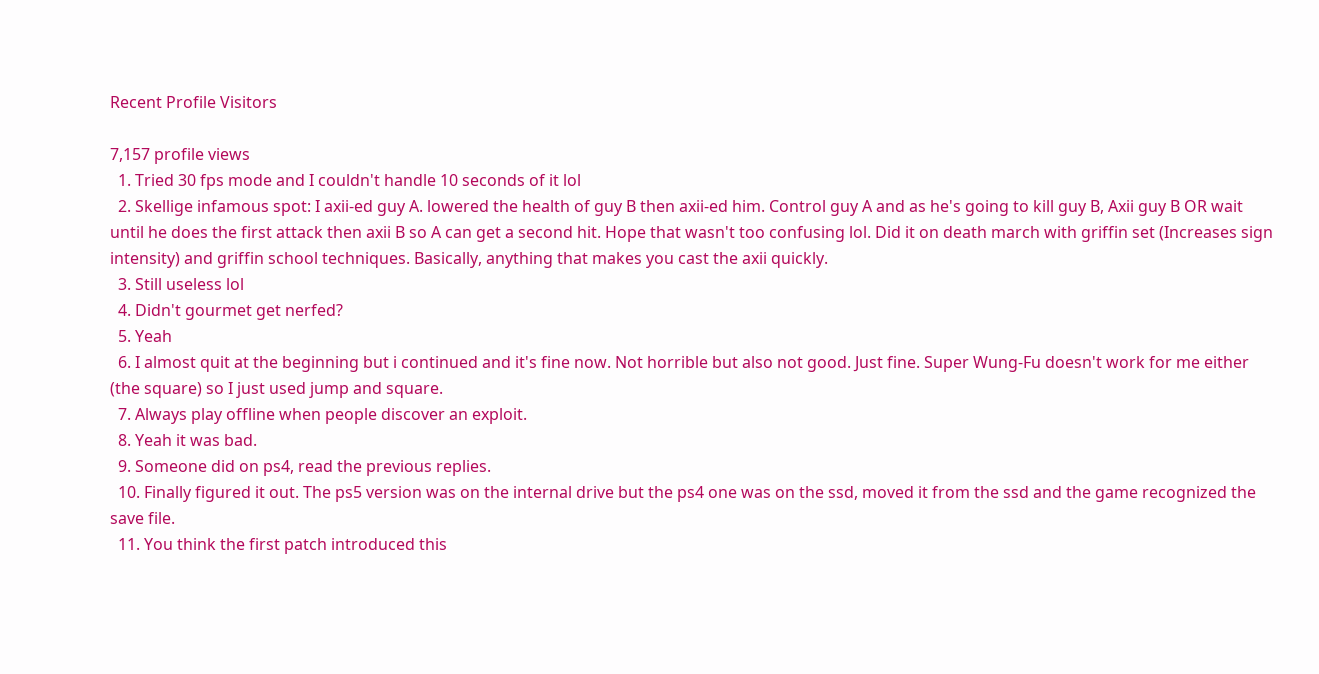Recent Profile Visitors

7,157 profile views
  1. Tried 30 fps mode and I couldn't handle 10 seconds of it lol
  2. Skellige infamous spot: I axii-ed guy A. lowered the health of guy B then axii-ed him. Control guy A and as he's going to kill guy B, Axii guy B OR wait until he does the first attack then axii B so A can get a second hit. Hope that wasn't too confusing lol. Did it on death march with griffin set (Increases sign intensity) and griffin school techniques. Basically, anything that makes you cast the axii quickly.
  3. Still useless lol
  4. Didn't gourmet get nerfed?
  5. Yeah
  6. I almost quit at the beginning but i continued and it's fine now. Not horrible but also not good. Just fine. Super Wung-Fu doesn't work for me either (the square) so I just used jump and square.
  7. Always play offline when people discover an exploit.
  8. Yeah it was bad.
  9. Someone did on ps4, read the previous replies.
  10. Finally figured it out. The ps5 version was on the internal drive but the ps4 one was on the ssd, moved it from the ssd and the game recognized the save file.
  11. You think the first patch introduced this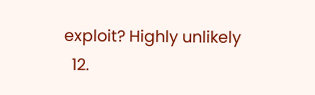exploit? Highly unlikely
  12.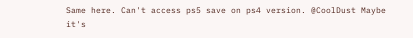Same here. Can't access ps5 save on ps4 version. @CoolDust Maybe it's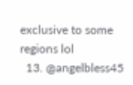exclusive to some regions lol
  13. @angelbless45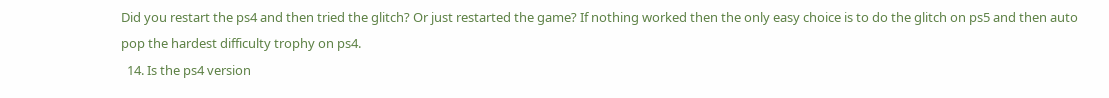Did you restart the ps4 and then tried the glitch? Or just restarted the game? If nothing worked then the only easy choice is to do the glitch on ps5 and then auto pop the hardest difficulty trophy on ps4.
  14. Is the ps4 version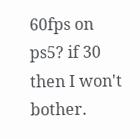60fps on ps5? if 30 then I won't bother.